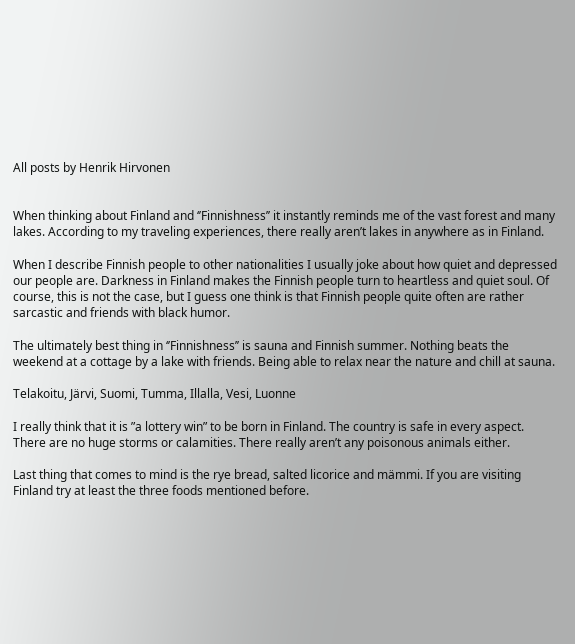All posts by Henrik Hirvonen


When thinking about Finland and ‘’Finnishness’’ it instantly reminds me of the vast forest and many lakes. According to my traveling experiences, there really aren’t lakes in anywhere as in Finland.

When I describe Finnish people to other nationalities I usually joke about how quiet and depressed our people are. Darkness in Finland makes the Finnish people turn to heartless and quiet soul. Of course, this is not the case, but I guess one think is that Finnish people quite often are rather sarcastic and friends with black humor.

The ultimately best thing in ‘’Finnishness’’ is sauna and Finnish summer. Nothing beats the weekend at a cottage by a lake with friends. Being able to relax near the nature and chill at sauna.

Telakoitu, Järvi, Suomi, Tumma, Illalla, Vesi, Luonne

I really think that it is ”a lottery win” to be born in Finland. The country is safe in every aspect. There are no huge storms or calamities. There really aren’t any poisonous animals either.

Last thing that comes to mind is the rye bread, salted licorice and mämmi. If you are visiting Finland try at least the three foods mentioned before.